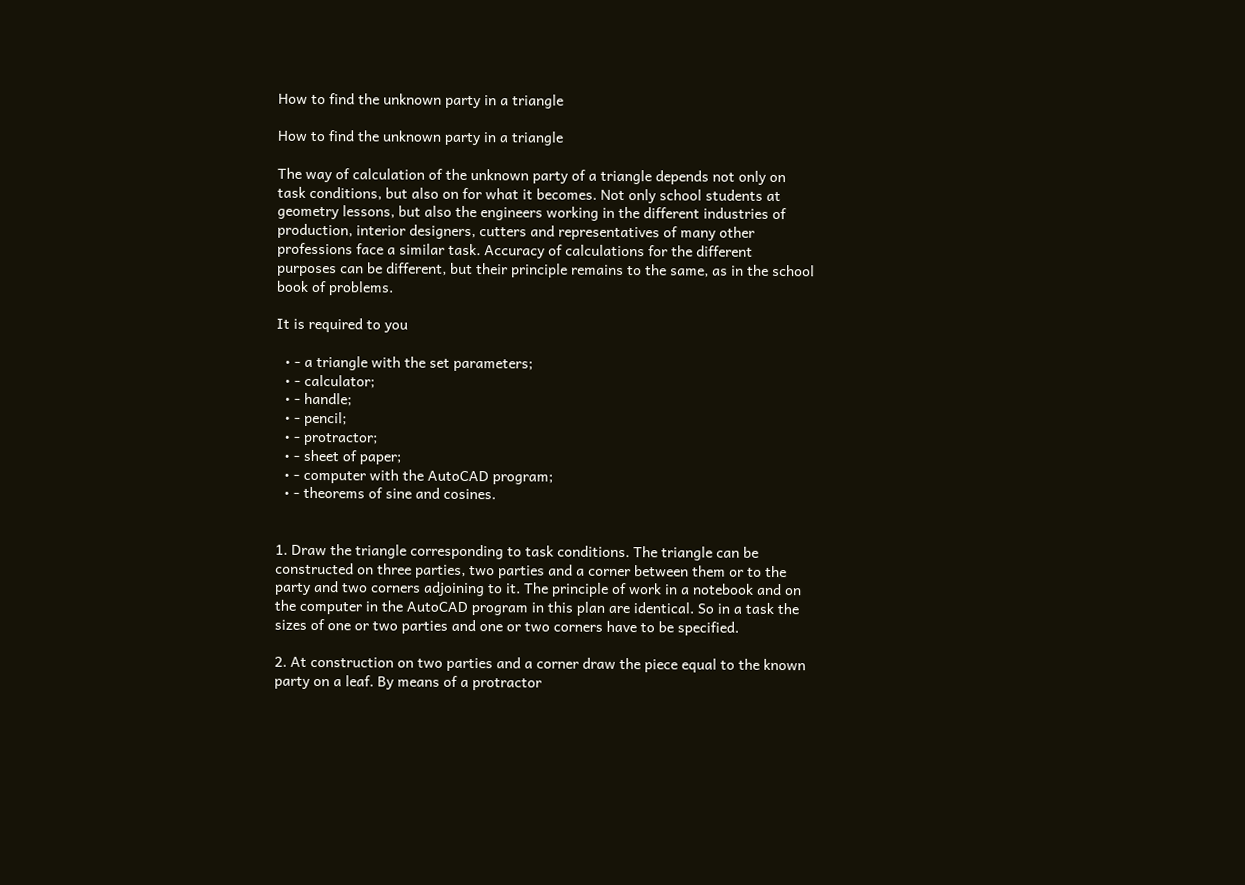How to find the unknown party in a triangle

How to find the unknown party in a triangle

The way of calculation of the unknown party of a triangle depends not only on task conditions, but also on for what it becomes. Not only school students at geometry lessons, but also the engineers working in the different industries of production, interior designers, cutters and representatives of many other professions face a similar task. Accuracy of calculations for the different purposes can be different, but their principle remains to the same, as in the school book of problems.

It is required to you

  • - a triangle with the set parameters;
  • - calculator;
  • - handle;
  • - pencil;
  • - protractor;
  • - sheet of paper;
  • - computer with the AutoCAD program;
  • - theorems of sine and cosines.


1. Draw the triangle corresponding to task conditions. The triangle can be constructed on three parties, two parties and a corner between them or to the party and two corners adjoining to it. The principle of work in a notebook and on the computer in the AutoCAD program in this plan are identical. So in a task the sizes of one or two parties and one or two corners have to be specified.

2. At construction on two parties and a corner draw the piece equal to the known party on a leaf. By means of a protractor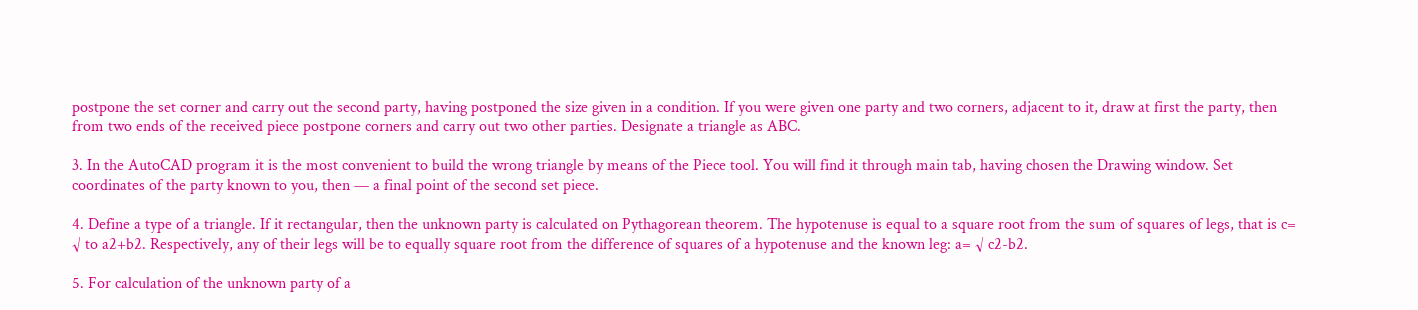postpone the set corner and carry out the second party, having postponed the size given in a condition. If you were given one party and two corners, adjacent to it, draw at first the party, then from two ends of the received piece postpone corners and carry out two other parties. Designate a triangle as ABC.

3. In the AutoCAD program it is the most convenient to build the wrong triangle by means of the Piece tool. You will find it through main tab, having chosen the Drawing window. Set coordinates of the party known to you, then — a final point of the second set piece.

4. Define a type of a triangle. If it rectangular, then the unknown party is calculated on Pythagorean theorem. The hypotenuse is equal to a square root from the sum of squares of legs, that is c= √ to a2+b2. Respectively, any of their legs will be to equally square root from the difference of squares of a hypotenuse and the known leg: a= √ c2-b2.

5. For calculation of the unknown party of a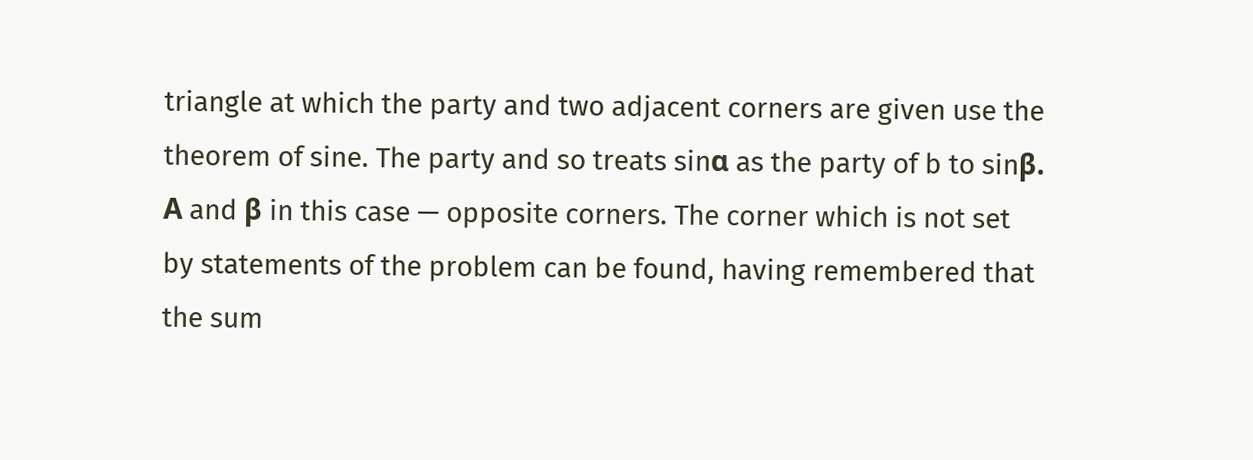triangle at which the party and two adjacent corners are given use the theorem of sine. The party and so treats sinα as the party of b to sinβ. Α and β in this case — opposite corners. The corner which is not set by statements of the problem can be found, having remembered that the sum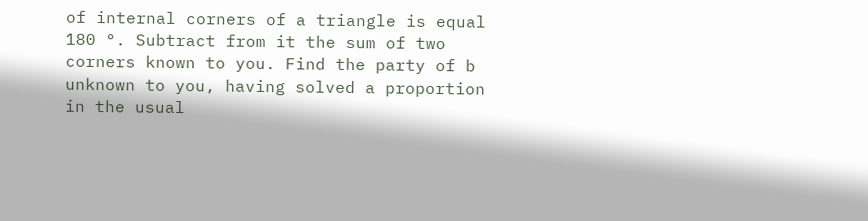of internal corners of a triangle is equal 180 °. Subtract from it the sum of two corners known to you. Find the party of b unknown to you, having solved a proportion in the usual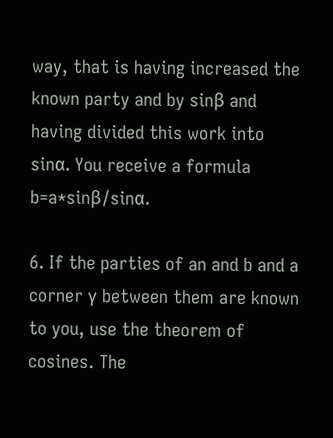way, that is having increased the known party and by sinβ and having divided this work into sinα. You receive a formula b=a*sinβ/sinα.

6. If the parties of an and b and a corner γ between them are known to you, use the theorem of cosines. The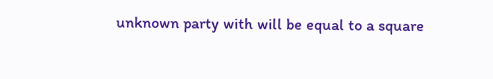unknown party with will be equal to a square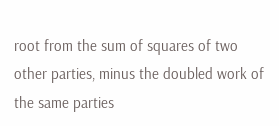root from the sum of squares of two other parties, minus the doubled work of the same parties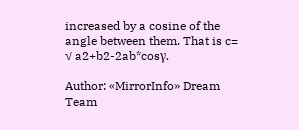increased by a cosine of the angle between them. That is c= √ a2+b2-2ab*cosγ.

Author: «MirrorInfo» Dream Team